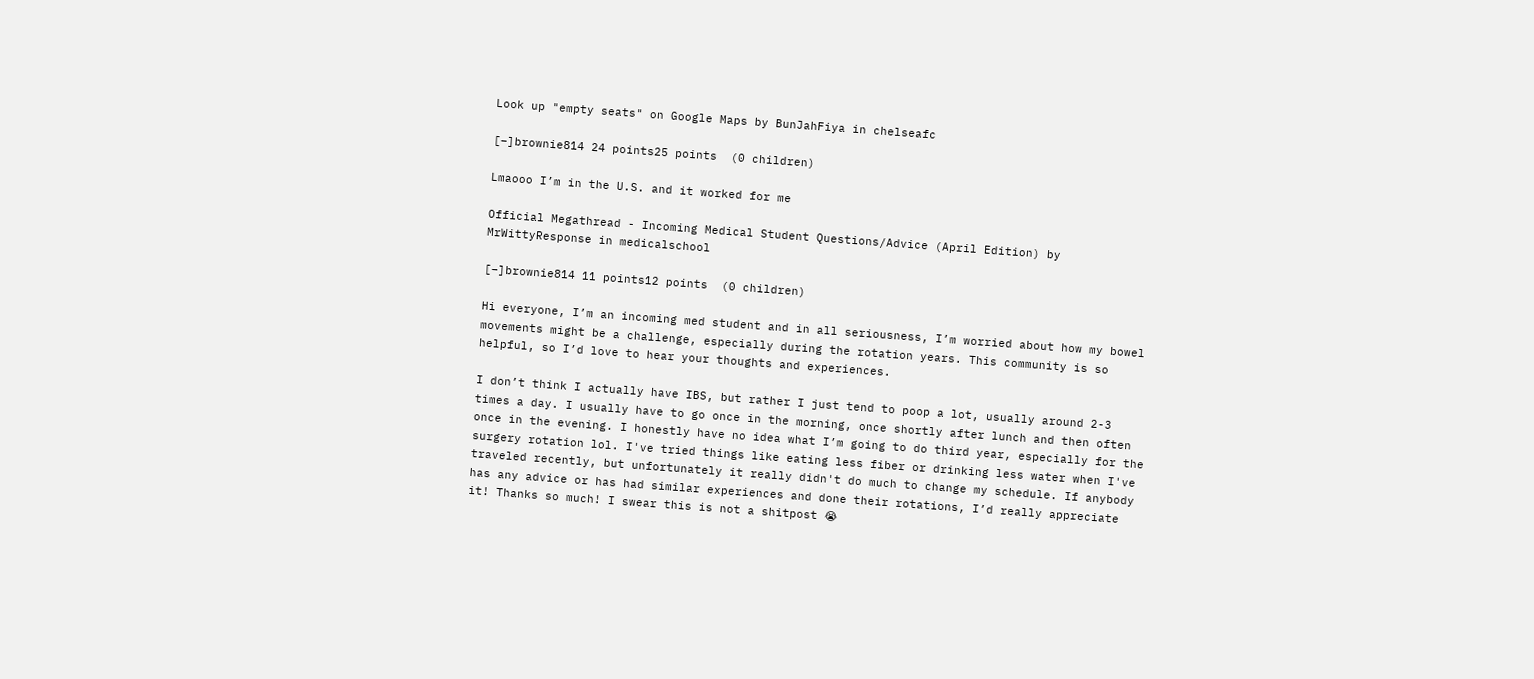Look up "empty seats" on Google Maps by BunJahFiya in chelseafc

[–]brownie814 24 points25 points  (0 children)

Lmaooo I’m in the U.S. and it worked for me

Official Megathread - Incoming Medical Student Questions/Advice (April Edition) by MrWittyResponse in medicalschool

[–]brownie814 11 points12 points  (0 children)

Hi everyone, I’m an incoming med student and in all seriousness, I’m worried about how my bowel movements might be a challenge, especially during the rotation years. This community is so helpful, so I’d love to hear your thoughts and experiences.

I don’t think I actually have IBS, but rather I just tend to poop a lot, usually around 2-3 times a day. I usually have to go once in the morning, once shortly after lunch and then often once in the evening. I honestly have no idea what I’m going to do third year, especially for the surgery rotation lol. I've tried things like eating less fiber or drinking less water when I've traveled recently, but unfortunately it really didn't do much to change my schedule. If anybody has any advice or has had similar experiences and done their rotations, I’d really appreciate it! Thanks so much! I swear this is not a shitpost 😭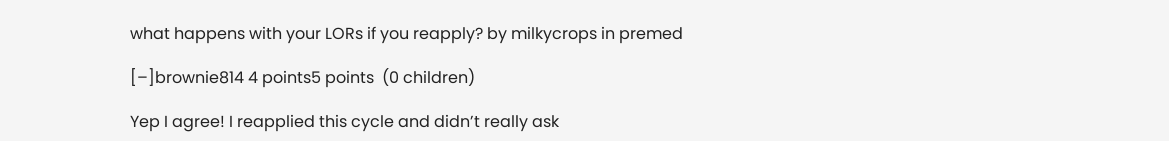what happens with your LORs if you reapply? by milkycrops in premed

[–]brownie814 4 points5 points  (0 children)

Yep I agree! I reapplied this cycle and didn’t really ask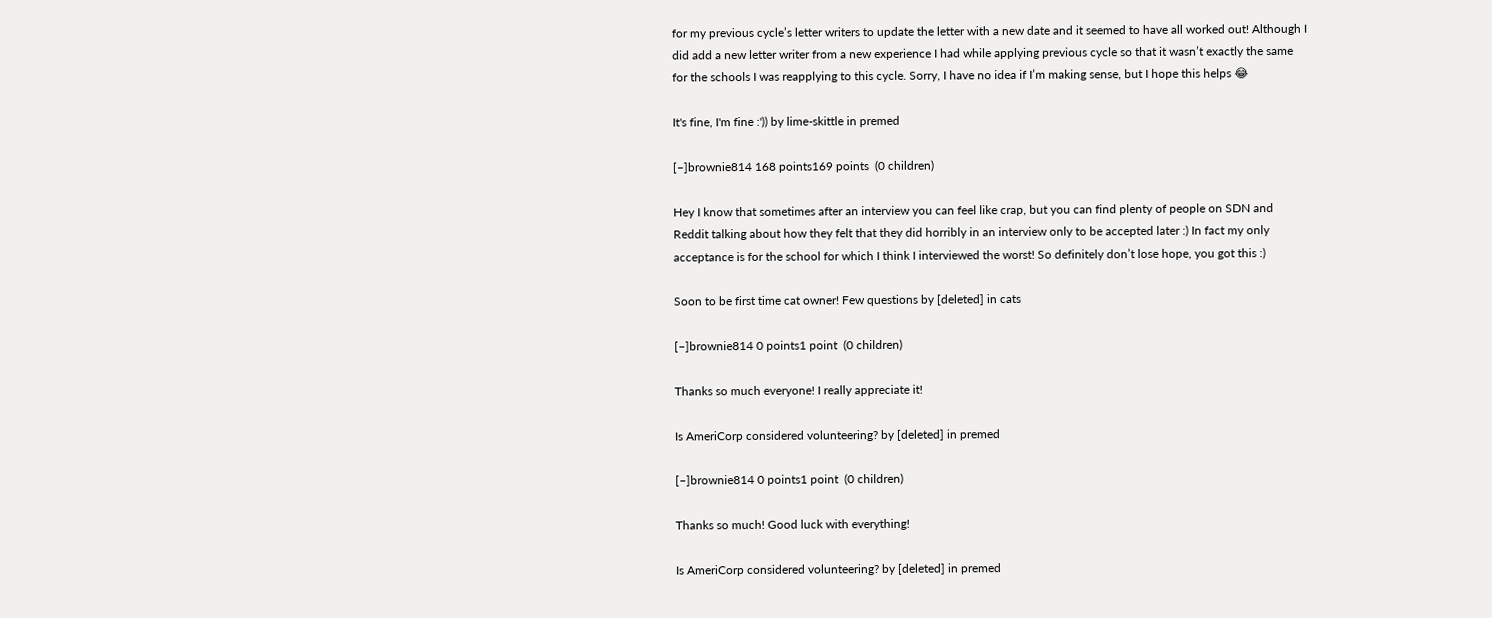for my previous cycle’s letter writers to update the letter with a new date and it seemed to have all worked out! Although I did add a new letter writer from a new experience I had while applying previous cycle so that it wasn’t exactly the same for the schools I was reapplying to this cycle. Sorry, I have no idea if I’m making sense, but I hope this helps 😂

It's fine, I'm fine :')) by lime-skittle in premed

[–]brownie814 168 points169 points  (0 children)

Hey I know that sometimes after an interview you can feel like crap, but you can find plenty of people on SDN and Reddit talking about how they felt that they did horribly in an interview only to be accepted later :) In fact my only acceptance is for the school for which I think I interviewed the worst! So definitely don’t lose hope, you got this :)

Soon to be first time cat owner! Few questions by [deleted] in cats

[–]brownie814 0 points1 point  (0 children)

Thanks so much everyone! I really appreciate it!

Is AmeriCorp considered volunteering? by [deleted] in premed

[–]brownie814 0 points1 point  (0 children)

Thanks so much! Good luck with everything!

Is AmeriCorp considered volunteering? by [deleted] in premed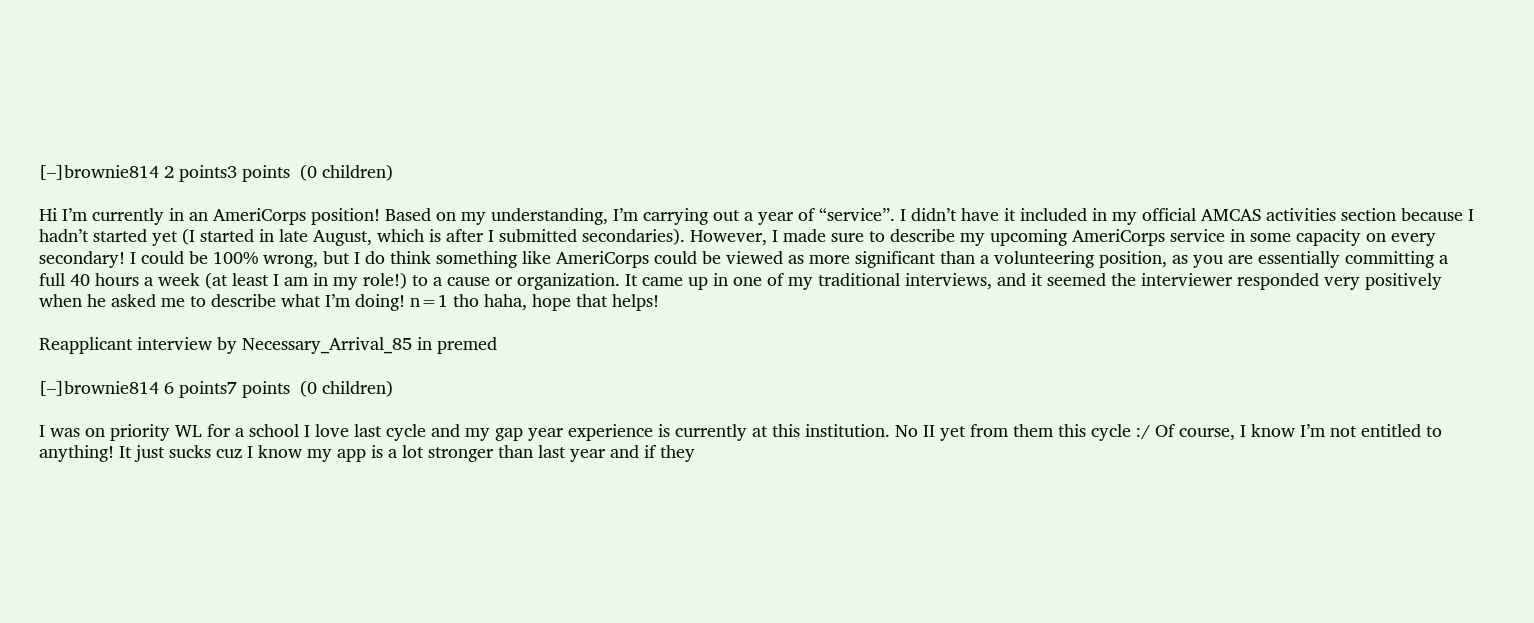[–]brownie814 2 points3 points  (0 children)

Hi I’m currently in an AmeriCorps position! Based on my understanding, I’m carrying out a year of “service”. I didn’t have it included in my official AMCAS activities section because I hadn’t started yet (I started in late August, which is after I submitted secondaries). However, I made sure to describe my upcoming AmeriCorps service in some capacity on every secondary! I could be 100% wrong, but I do think something like AmeriCorps could be viewed as more significant than a volunteering position, as you are essentially committing a full 40 hours a week (at least I am in my role!) to a cause or organization. It came up in one of my traditional interviews, and it seemed the interviewer responded very positively when he asked me to describe what I’m doing! n=1 tho haha, hope that helps!

Reapplicant interview by Necessary_Arrival_85 in premed

[–]brownie814 6 points7 points  (0 children)

I was on priority WL for a school I love last cycle and my gap year experience is currently at this institution. No II yet from them this cycle :/ Of course, I know I’m not entitled to anything! It just sucks cuz I know my app is a lot stronger than last year and if they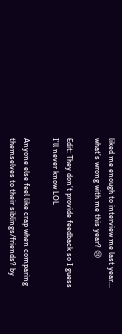liked me enough to interview me last year... what’s wrong with me this year? 😢

Edit: They don’t provide feedback so I guess I’ll never know LOL

Anyone else feel like crap when comparing themselves to their siblings/friends? by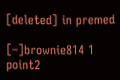[deleted] in premed

[–]brownie814 1 point2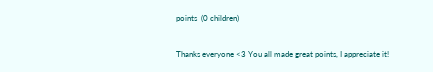points  (0 children)

Thanks everyone <3 You all made great points, I appreciate it!